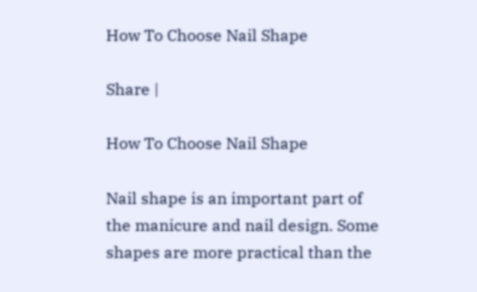How To Choose Nail Shape

Share |

How To Choose Nail Shape

Nail shape is an important part of the manicure and nail design. Some shapes are more practical than the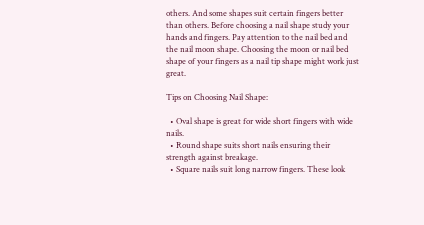others. And some shapes suit certain fingers better than others. Before choosing a nail shape study your hands and fingers. Pay attention to the nail bed and the nail moon shape. Choosing the moon or nail bed shape of your fingers as a nail tip shape might work just great.

Tips on Choosing Nail Shape:

  • Oval shape is great for wide short fingers with wide nails.
  • Round shape suits short nails ensuring their strength against breakage.
  • Square nails suit long narrow fingers. These look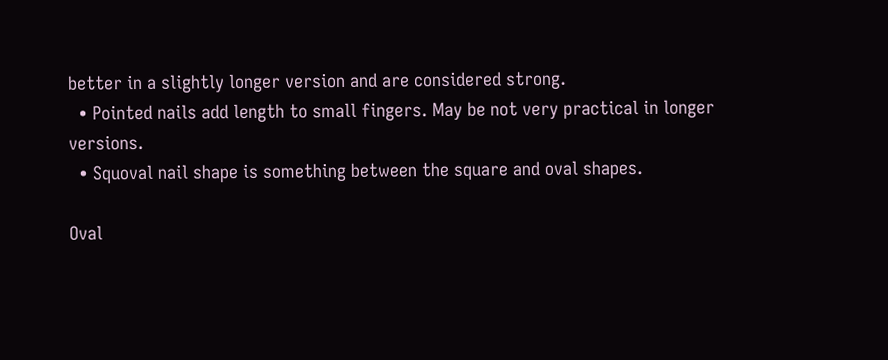better in a slightly longer version and are considered strong.
  • Pointed nails add length to small fingers. May be not very practical in longer versions.
  • Squoval nail shape is something between the square and oval shapes.

Oval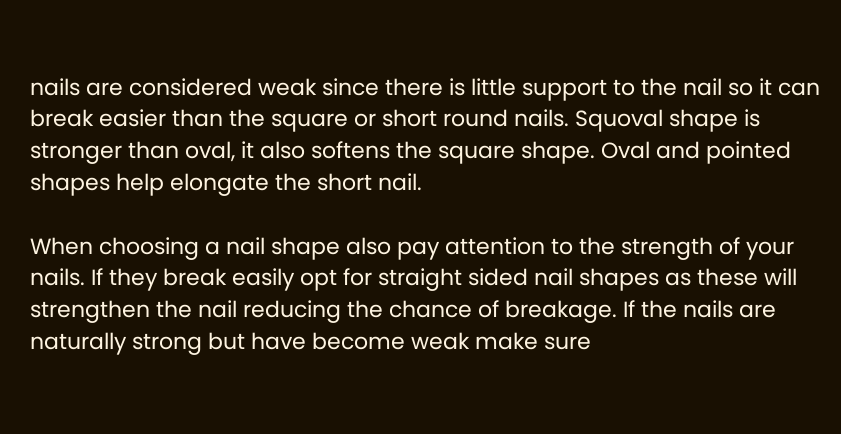nails are considered weak since there is little support to the nail so it can break easier than the square or short round nails. Squoval shape is stronger than oval, it also softens the square shape. Oval and pointed shapes help elongate the short nail.

When choosing a nail shape also pay attention to the strength of your nails. If they break easily opt for straight sided nail shapes as these will strengthen the nail reducing the chance of breakage. If the nails are naturally strong but have become weak make sure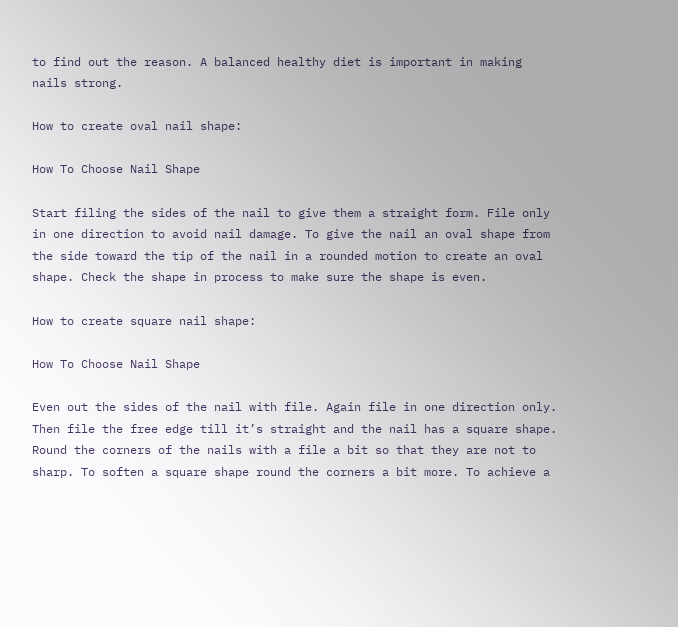to find out the reason. A balanced healthy diet is important in making nails strong.

How to create oval nail shape:

How To Choose Nail Shape

Start filing the sides of the nail to give them a straight form. File only in one direction to avoid nail damage. To give the nail an oval shape from the side toward the tip of the nail in a rounded motion to create an oval shape. Check the shape in process to make sure the shape is even.

How to create square nail shape:

How To Choose Nail Shape

Even out the sides of the nail with file. Again file in one direction only. Then file the free edge till it’s straight and the nail has a square shape. Round the corners of the nails with a file a bit so that they are not to sharp. To soften a square shape round the corners a bit more. To achieve a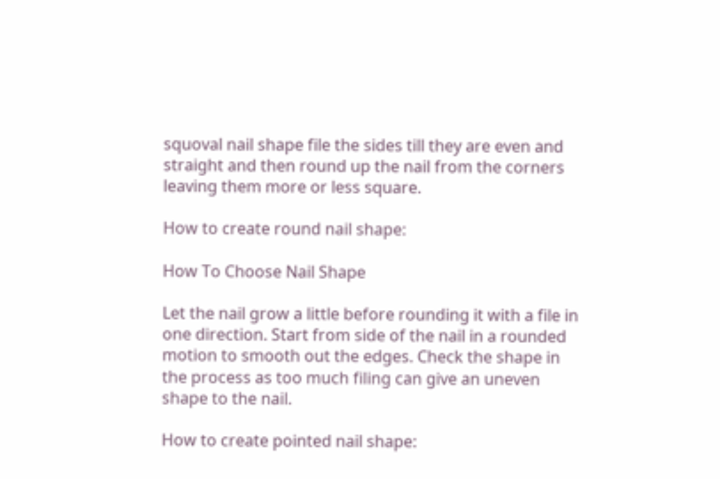squoval nail shape file the sides till they are even and straight and then round up the nail from the corners leaving them more or less square.

How to create round nail shape:

How To Choose Nail Shape

Let the nail grow a little before rounding it with a file in one direction. Start from side of the nail in a rounded motion to smooth out the edges. Check the shape in the process as too much filing can give an uneven shape to the nail.

How to create pointed nail shape: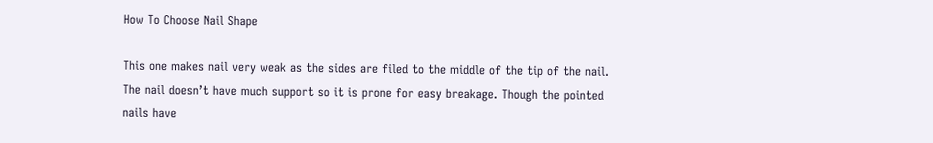How To Choose Nail Shape

This one makes nail very weak as the sides are filed to the middle of the tip of the nail. The nail doesn’t have much support so it is prone for easy breakage. Though the pointed nails have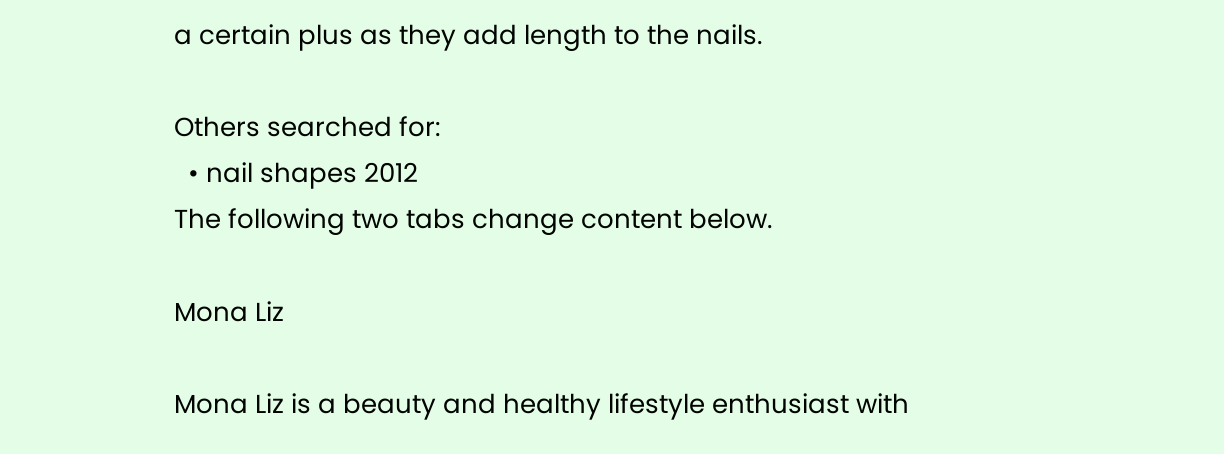a certain plus as they add length to the nails.

Others searched for:
  • nail shapes 2012
The following two tabs change content below.

Mona Liz

Mona Liz is a beauty and healthy lifestyle enthusiast with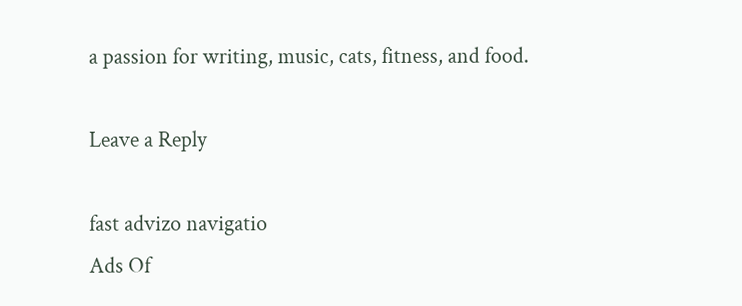a passion for writing, music, cats, fitness, and food.

Leave a Reply

fast advizo navigatio
Ads Of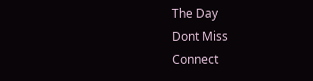The Day
Dont Miss
Connect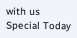with us
Special Today